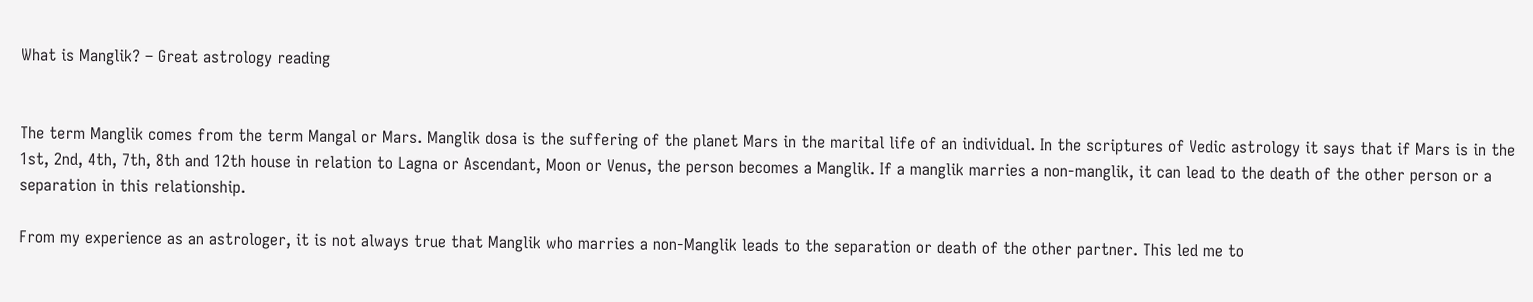What is Manglik? – Great astrology reading


The term Manglik comes from the term Mangal or Mars. Manglik dosa is the suffering of the planet Mars in the marital life of an individual. In the scriptures of Vedic astrology it says that if Mars is in the 1st, 2nd, 4th, 7th, 8th and 12th house in relation to Lagna or Ascendant, Moon or Venus, the person becomes a Manglik. If a manglik marries a non-manglik, it can lead to the death of the other person or a separation in this relationship.

From my experience as an astrologer, it is not always true that Manglik who marries a non-Manglik leads to the separation or death of the other partner. This led me to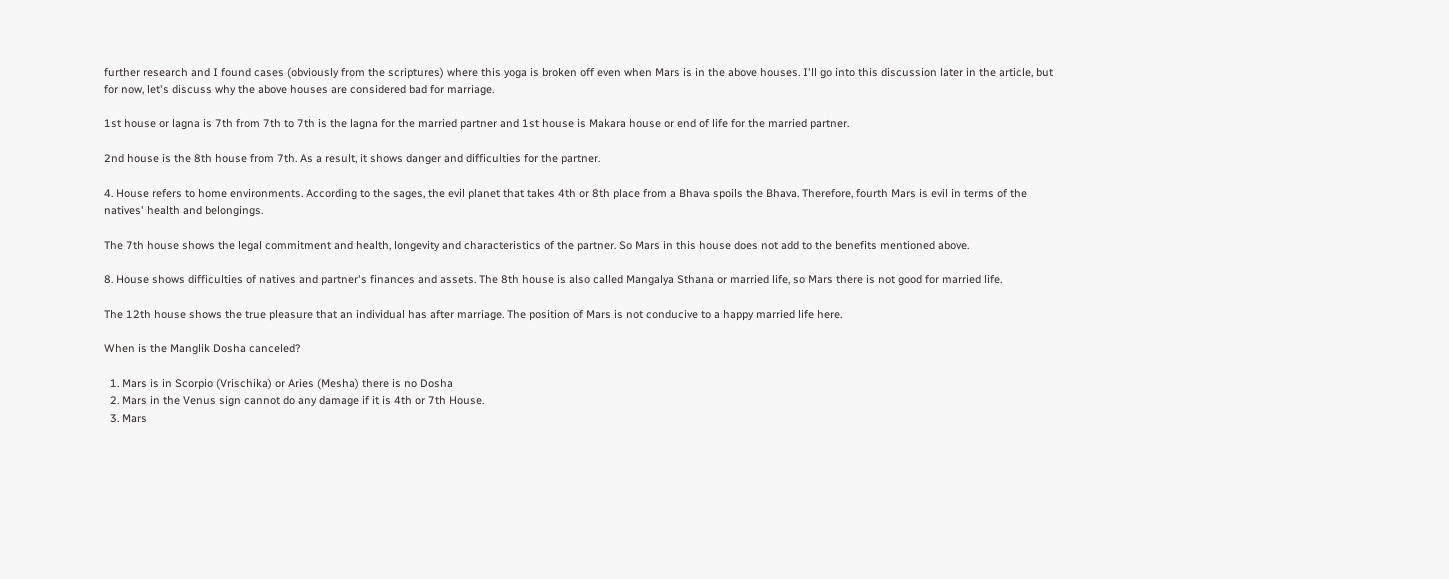further research and I found cases (obviously from the scriptures) where this yoga is broken off even when Mars is in the above houses. I'll go into this discussion later in the article, but for now, let's discuss why the above houses are considered bad for marriage.

1st house or lagna is 7th from 7th to 7th is the lagna for the married partner and 1st house is Makara house or end of life for the married partner.

2nd house is the 8th house from 7th. As a result, it shows danger and difficulties for the partner.

4. House refers to home environments. According to the sages, the evil planet that takes 4th or 8th place from a Bhava spoils the Bhava. Therefore, fourth Mars is evil in terms of the natives' health and belongings.

The 7th house shows the legal commitment and health, longevity and characteristics of the partner. So Mars in this house does not add to the benefits mentioned above.

8. House shows difficulties of natives and partner's finances and assets. The 8th house is also called Mangalya Sthana or married life, so Mars there is not good for married life.

The 12th house shows the true pleasure that an individual has after marriage. The position of Mars is not conducive to a happy married life here.

When is the Manglik Dosha canceled?

  1. Mars is in Scorpio (Vrischika) or Aries (Mesha) there is no Dosha
  2. Mars in the Venus sign cannot do any damage if it is 4th or 7th House.
  3. Mars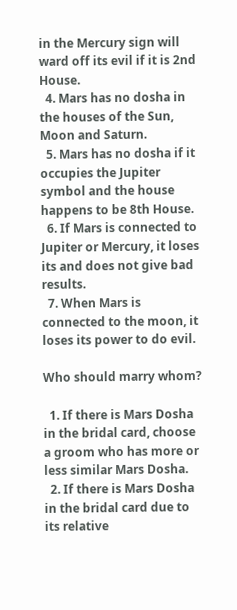in the Mercury sign will ward off its evil if it is 2nd House.
  4. Mars has no dosha in the houses of the Sun, Moon and Saturn.
  5. Mars has no dosha if it occupies the Jupiter symbol and the house happens to be 8th House.
  6. If Mars is connected to Jupiter or Mercury, it loses its and does not give bad results.
  7. When Mars is connected to the moon, it loses its power to do evil.

Who should marry whom?

  1. If there is Mars Dosha in the bridal card, choose a groom who has more or less similar Mars Dosha.
  2. If there is Mars Dosha in the bridal card due to its relative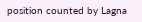position counted by Lagna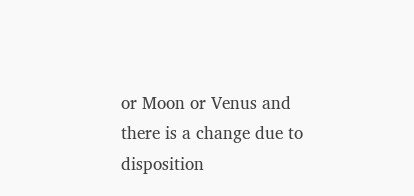or Moon or Venus and there is a change due to disposition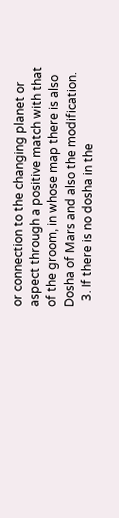or connection to the changing planet or aspect through a positive match with that of the groom, in whose map there is also Dosha of Mars and also the modification.
  3. If there is no dosha in the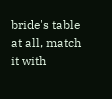bride's table at all, match it with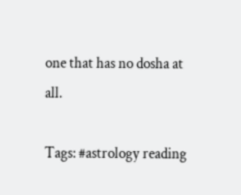one that has no dosha at all.

Tags: #astrology reading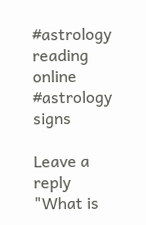#astrology reading online #astrology signs

Leave a reply "What is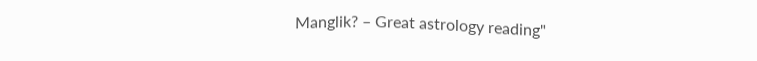Manglik? – Great astrology reading"